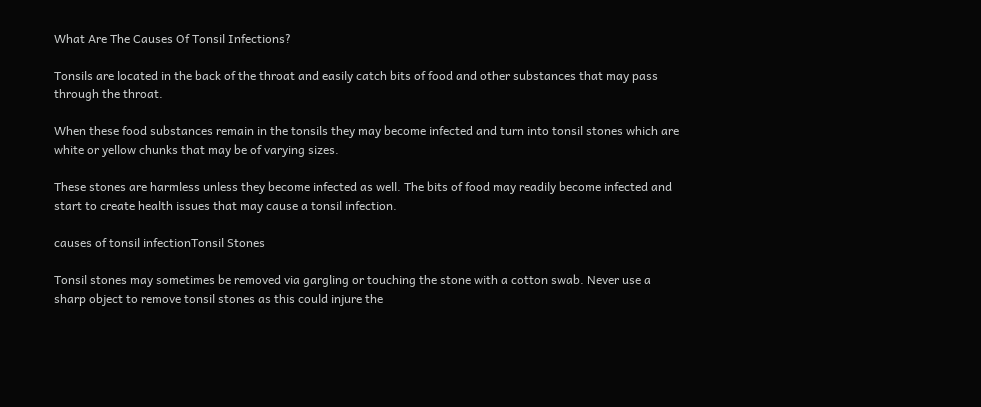What Are The Causes Of Tonsil Infections?

Tonsils are located in the back of the throat and easily catch bits of food and other substances that may pass through the throat.

When these food substances remain in the tonsils they may become infected and turn into tonsil stones which are white or yellow chunks that may be of varying sizes.

These stones are harmless unless they become infected as well. The bits of food may readily become infected and start to create health issues that may cause a tonsil infection.

causes of tonsil infectionTonsil Stones

Tonsil stones may sometimes be removed via gargling or touching the stone with a cotton swab. Never use a sharp object to remove tonsil stones as this could injure the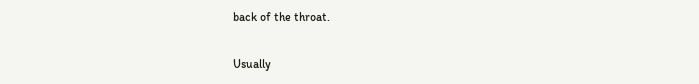back of the throat.

Usually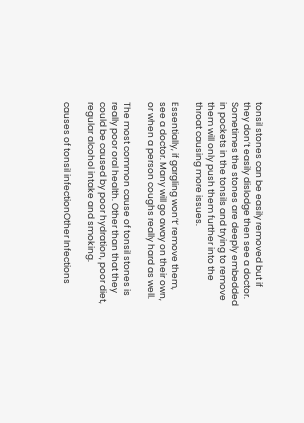tonsil stones can be easily removed but if they don’t easily dislodge then see a doctor. Sometimes the stones are deeply embedded in pockets in the tonsils and trying to remove them will only push them further into the throat causing more issues.

Essentially, if gargling won’t’ remove them, see a doctor. Many will go away on their own, or when a person coughs really hard as well.

The most common cause of tonsil stones is really poor oral health. Other than that they could be caused by poor hydration, poor diet, regular alcohol intake and smoking.

causes of tonsil infectionOther Infections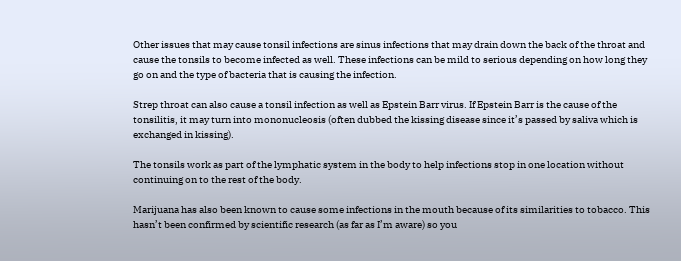Other issues that may cause tonsil infections are sinus infections that may drain down the back of the throat and cause the tonsils to become infected as well. These infections can be mild to serious depending on how long they go on and the type of bacteria that is causing the infection.

Strep throat can also cause a tonsil infection as well as Epstein Barr virus. If Epstein Barr is the cause of the tonsilitis, it may turn into mononucleosis (often dubbed the kissing disease since it’s passed by saliva which is exchanged in kissing).

The tonsils work as part of the lymphatic system in the body to help infections stop in one location without continuing on to the rest of the body.

Marijuana has also been known to cause some infections in the mouth because of its similarities to tobacco. This hasn’t been confirmed by scientific research (as far as I’m aware) so you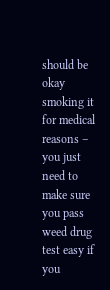should be okay smoking it for medical reasons – you just need to make sure you pass weed drug test easy if you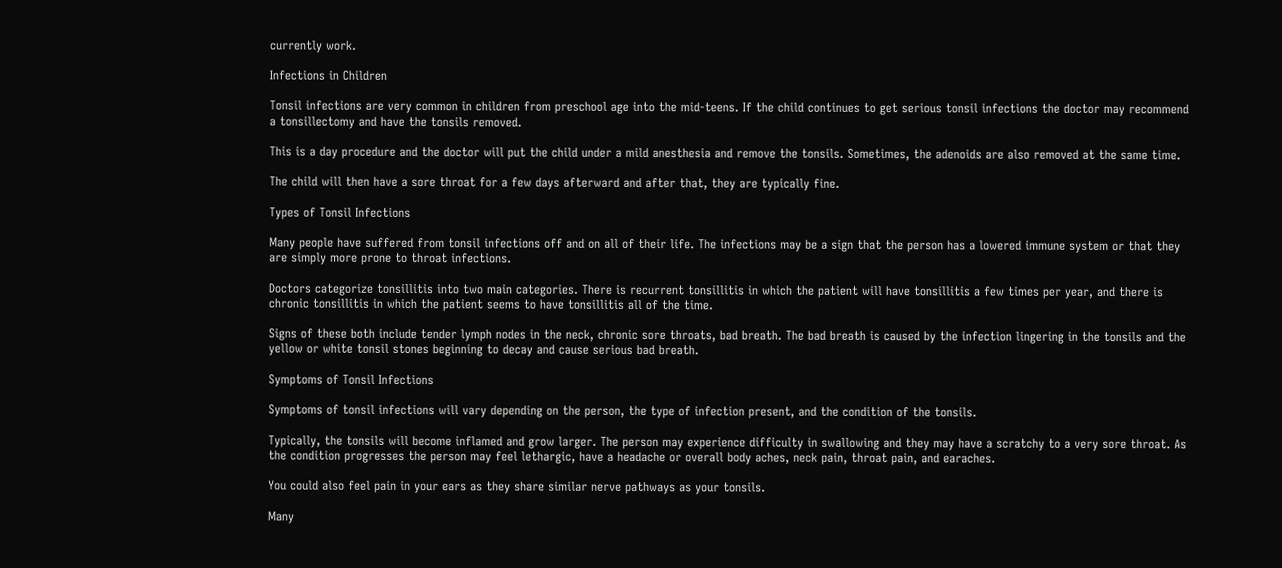currently work.

Infections in Children

Tonsil infections are very common in children from preschool age into the mid-teens. If the child continues to get serious tonsil infections the doctor may recommend a tonsillectomy and have the tonsils removed.

This is a day procedure and the doctor will put the child under a mild anesthesia and remove the tonsils. Sometimes, the adenoids are also removed at the same time.

The child will then have a sore throat for a few days afterward and after that, they are typically fine.

Types of Tonsil Infections

Many people have suffered from tonsil infections off and on all of their life. The infections may be a sign that the person has a lowered immune system or that they are simply more prone to throat infections.

Doctors categorize tonsillitis into two main categories. There is recurrent tonsillitis in which the patient will have tonsillitis a few times per year, and there is chronic tonsillitis in which the patient seems to have tonsillitis all of the time.

Signs of these both include tender lymph nodes in the neck, chronic sore throats, bad breath. The bad breath is caused by the infection lingering in the tonsils and the yellow or white tonsil stones beginning to decay and cause serious bad breath.

Symptoms of Tonsil Infections

Symptoms of tonsil infections will vary depending on the person, the type of infection present, and the condition of the tonsils.

Typically, the tonsils will become inflamed and grow larger. The person may experience difficulty in swallowing and they may have a scratchy to a very sore throat. As the condition progresses the person may feel lethargic, have a headache or overall body aches, neck pain, throat pain, and earaches.

You could also feel pain in your ears as they share similar nerve pathways as your tonsils.

Many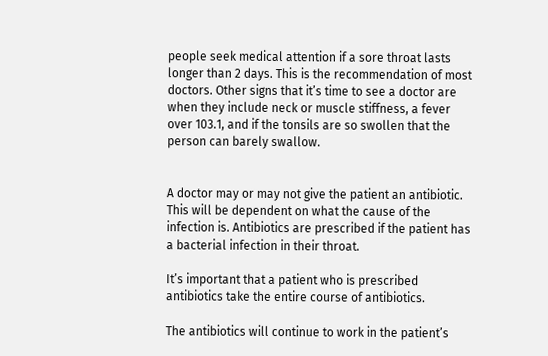people seek medical attention if a sore throat lasts longer than 2 days. This is the recommendation of most doctors. Other signs that it’s time to see a doctor are when they include neck or muscle stiffness, a fever over 103.1, and if the tonsils are so swollen that the person can barely swallow.


A doctor may or may not give the patient an antibiotic. This will be dependent on what the cause of the infection is. Antibiotics are prescribed if the patient has a bacterial infection in their throat.

It’s important that a patient who is prescribed antibiotics take the entire course of antibiotics.

The antibiotics will continue to work in the patient’s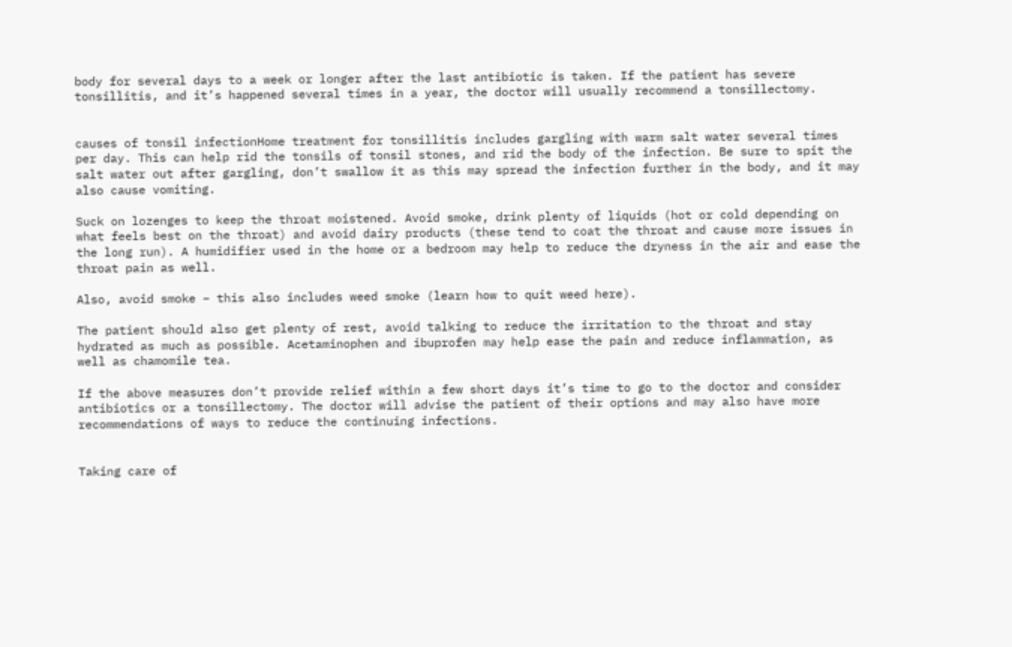body for several days to a week or longer after the last antibiotic is taken. If the patient has severe tonsillitis, and it’s happened several times in a year, the doctor will usually recommend a tonsillectomy.


causes of tonsil infectionHome treatment for tonsillitis includes gargling with warm salt water several times per day. This can help rid the tonsils of tonsil stones, and rid the body of the infection. Be sure to spit the salt water out after gargling, don’t swallow it as this may spread the infection further in the body, and it may also cause vomiting.

Suck on lozenges to keep the throat moistened. Avoid smoke, drink plenty of liquids (hot or cold depending on what feels best on the throat) and avoid dairy products (these tend to coat the throat and cause more issues in the long run). A humidifier used in the home or a bedroom may help to reduce the dryness in the air and ease the throat pain as well.

Also, avoid smoke – this also includes weed smoke (learn how to quit weed here).

The patient should also get plenty of rest, avoid talking to reduce the irritation to the throat and stay hydrated as much as possible. Acetaminophen and ibuprofen may help ease the pain and reduce inflammation, as well as chamomile tea.

If the above measures don’t provide relief within a few short days it’s time to go to the doctor and consider antibiotics or a tonsillectomy. The doctor will advise the patient of their options and may also have more recommendations of ways to reduce the continuing infections.


Taking care of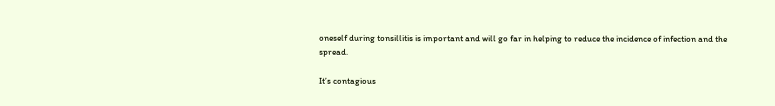oneself during tonsillitis is important and will go far in helping to reduce the incidence of infection and the spread.

It’s contagious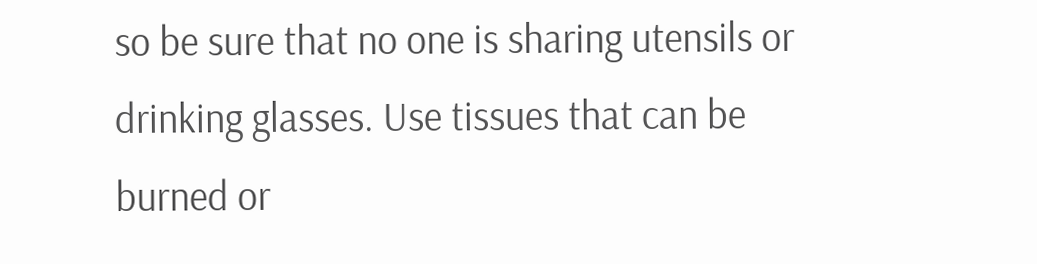so be sure that no one is sharing utensils or drinking glasses. Use tissues that can be burned or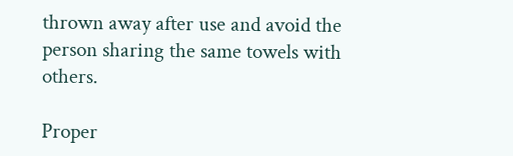thrown away after use and avoid the person sharing the same towels with others.

Proper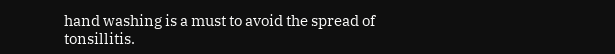hand washing is a must to avoid the spread of tonsillitis.